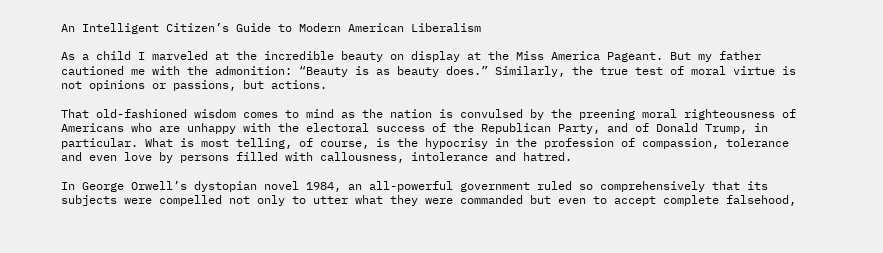An Intelligent Citizen’s Guide to Modern American Liberalism

As a child I marveled at the incredible beauty on display at the Miss America Pageant. But my father cautioned me with the admonition: “Beauty is as beauty does.” Similarly, the true test of moral virtue is not opinions or passions, but actions.

That old-fashioned wisdom comes to mind as the nation is convulsed by the preening moral righteousness of Americans who are unhappy with the electoral success of the Republican Party, and of Donald Trump, in particular. What is most telling, of course, is the hypocrisy in the profession of compassion, tolerance and even love by persons filled with callousness, intolerance and hatred.

In George Orwell’s dystopian novel 1984, an all-powerful government ruled so comprehensively that its subjects were compelled not only to utter what they were commanded but even to accept complete falsehood,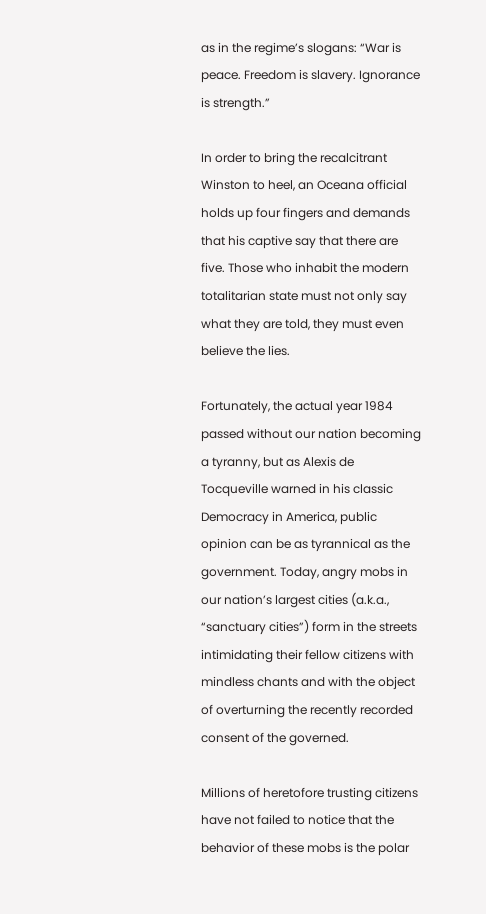as in the regime’s slogans: “War is peace. Freedom is slavery. Ignorance is strength.”

In order to bring the recalcitrant Winston to heel, an Oceana official holds up four fingers and demands that his captive say that there are five. Those who inhabit the modern totalitarian state must not only say what they are told, they must even believe the lies.

Fortunately, the actual year 1984 passed without our nation becoming a tyranny, but as Alexis de Tocqueville warned in his classic Democracy in America, public opinion can be as tyrannical as the government. Today, angry mobs in our nation’s largest cities (a.k.a., “sanctuary cities”) form in the streets intimidating their fellow citizens with mindless chants and with the object of overturning the recently recorded consent of the governed.

Millions of heretofore trusting citizens have not failed to notice that the behavior of these mobs is the polar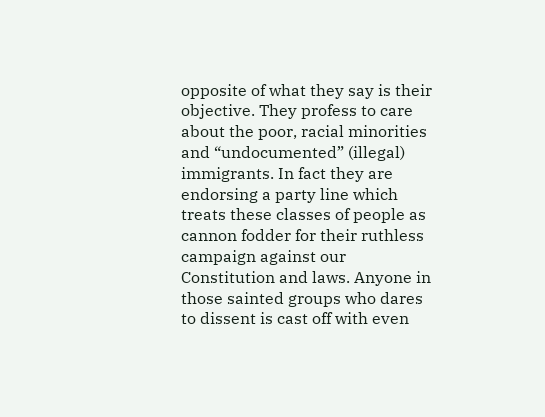opposite of what they say is their objective. They profess to care about the poor, racial minorities and “undocumented” (illegal) immigrants. In fact they are endorsing a party line which treats these classes of people as cannon fodder for their ruthless campaign against our Constitution and laws. Anyone in those sainted groups who dares to dissent is cast off with even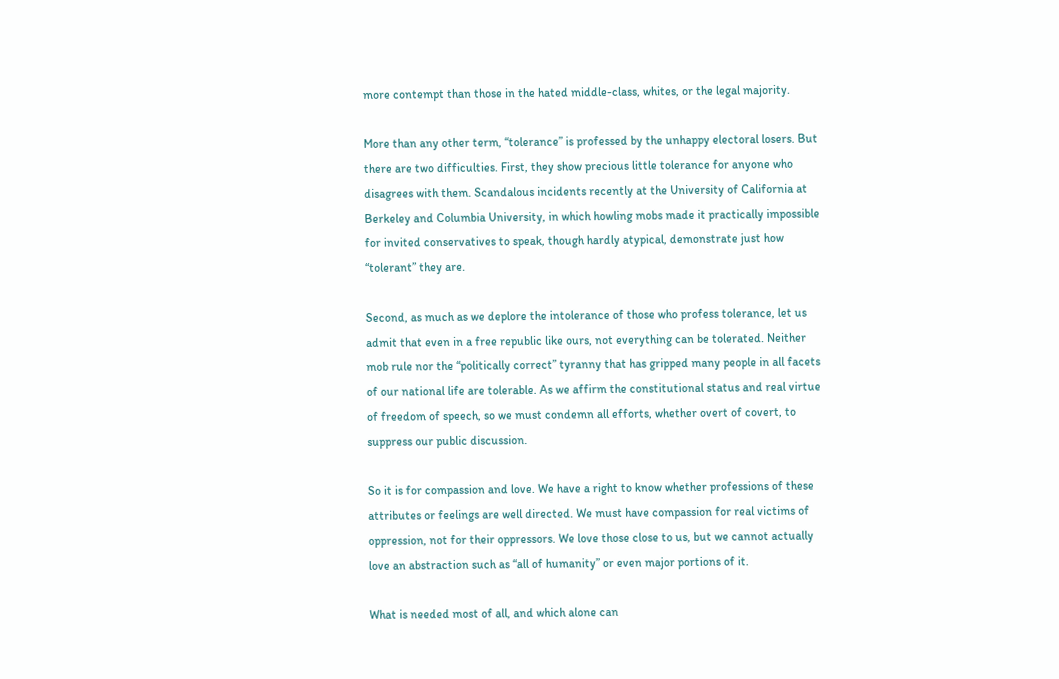more contempt than those in the hated middle-class, whites, or the legal majority.

More than any other term, “tolerance” is professed by the unhappy electoral losers. But there are two difficulties. First, they show precious little tolerance for anyone who disagrees with them. Scandalous incidents recently at the University of California at Berkeley and Columbia University, in which howling mobs made it practically impossible for invited conservatives to speak, though hardly atypical, demonstrate just how “tolerant” they are.

Second, as much as we deplore the intolerance of those who profess tolerance, let us admit that even in a free republic like ours, not everything can be tolerated. Neither mob rule nor the “politically correct” tyranny that has gripped many people in all facets of our national life are tolerable. As we affirm the constitutional status and real virtue of freedom of speech, so we must condemn all efforts, whether overt of covert, to suppress our public discussion.

So it is for compassion and love. We have a right to know whether professions of these attributes or feelings are well directed. We must have compassion for real victims of oppression, not for their oppressors. We love those close to us, but we cannot actually love an abstraction such as “all of humanity” or even major portions of it.

What is needed most of all, and which alone can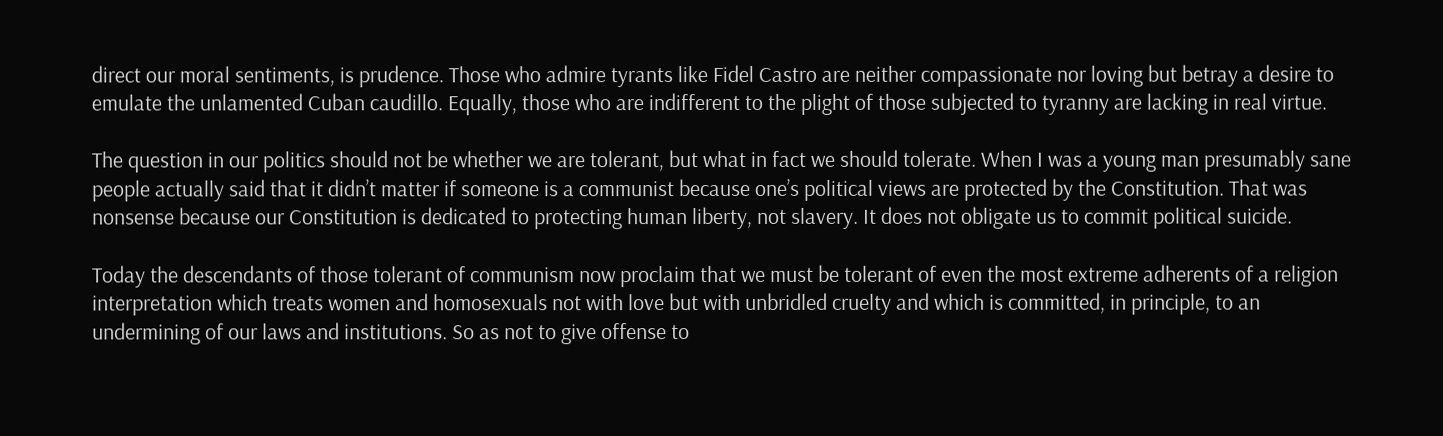direct our moral sentiments, is prudence. Those who admire tyrants like Fidel Castro are neither compassionate nor loving but betray a desire to emulate the unlamented Cuban caudillo. Equally, those who are indifferent to the plight of those subjected to tyranny are lacking in real virtue.

The question in our politics should not be whether we are tolerant, but what in fact we should tolerate. When I was a young man presumably sane people actually said that it didn’t matter if someone is a communist because one’s political views are protected by the Constitution. That was nonsense because our Constitution is dedicated to protecting human liberty, not slavery. It does not obligate us to commit political suicide.

Today the descendants of those tolerant of communism now proclaim that we must be tolerant of even the most extreme adherents of a religion interpretation which treats women and homosexuals not with love but with unbridled cruelty and which is committed, in principle, to an undermining of our laws and institutions. So as not to give offense to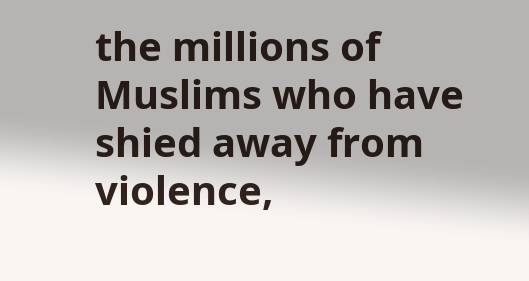the millions of Muslims who have shied away from violence,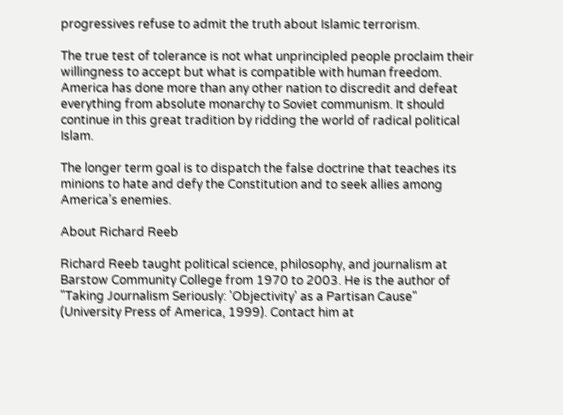progressives refuse to admit the truth about Islamic terrorism.

The true test of tolerance is not what unprincipled people proclaim their willingness to accept but what is compatible with human freedom. America has done more than any other nation to discredit and defeat everything from absolute monarchy to Soviet communism. It should continue in this great tradition by ridding the world of radical political Islam.

The longer term goal is to dispatch the false doctrine that teaches its minions to hate and defy the Constitution and to seek allies among America’s enemies.

About Richard Reeb

Richard Reeb taught political science, philosophy, and journalism at Barstow Community College from 1970 to 2003. He is the author of "Taking Journalism Seriously: 'Objectivity' as a Partisan Cause" (University Press of America, 1999). Contact him at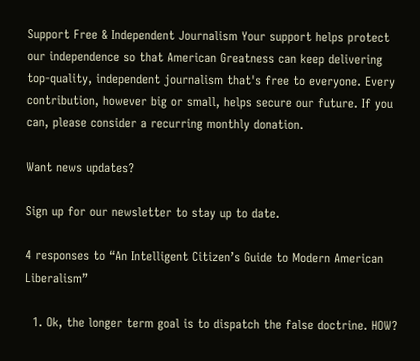Support Free & Independent Journalism Your support helps protect our independence so that American Greatness can keep delivering top-quality, independent journalism that's free to everyone. Every contribution, however big or small, helps secure our future. If you can, please consider a recurring monthly donation.

Want news updates?

Sign up for our newsletter to stay up to date.

4 responses to “An Intelligent Citizen’s Guide to Modern American Liberalism”

  1. Ok, the longer term goal is to dispatch the false doctrine. HOW?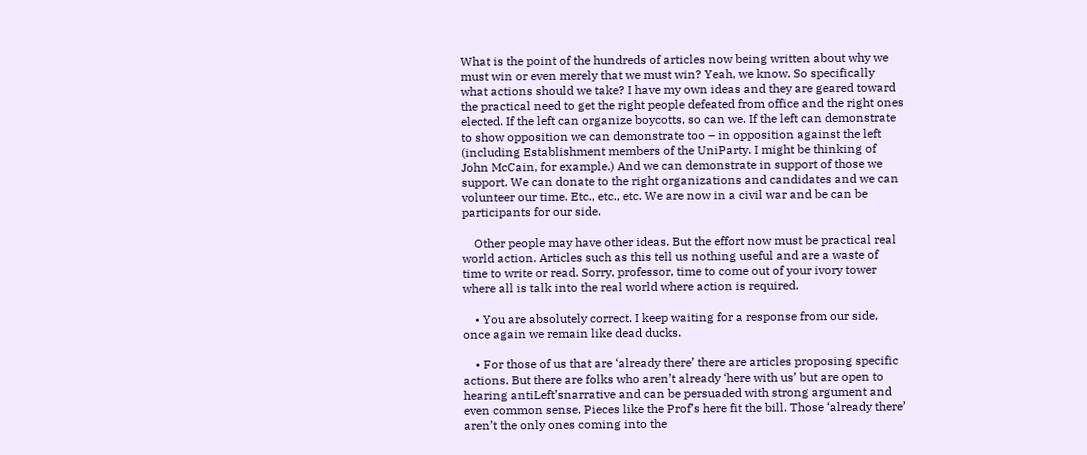What is the point of the hundreds of articles now being written about why we must win or even merely that we must win? Yeah, we know. So specifically what actions should we take? I have my own ideas and they are geared toward the practical need to get the right people defeated from office and the right ones elected. If the left can organize boycotts, so can we. If the left can demonstrate to show opposition we can demonstrate too – in opposition against the left (including Establishment members of the UniParty. I might be thinking of John McCain, for example.) And we can demonstrate in support of those we support. We can donate to the right organizations and candidates and we can volunteer our time. Etc., etc., etc. We are now in a civil war and be can be participants for our side.

    Other people may have other ideas. But the effort now must be practical real world action. Articles such as this tell us nothing useful and are a waste of time to write or read. Sorry, professor, time to come out of your ivory tower where all is talk into the real world where action is required.

    • You are absolutely correct. I keep waiting for a response from our side, once again we remain like dead ducks.

    • For those of us that are ‘already there’ there are articles proposing specific actions. But there are folks who aren’t already ‘here with us’ but are open to hearing antiLeft’snarrative and can be persuaded with strong argument and even common sense. Pieces like the Prof’s here fit the bill. Those ‘already there’ aren’t the only ones coming into the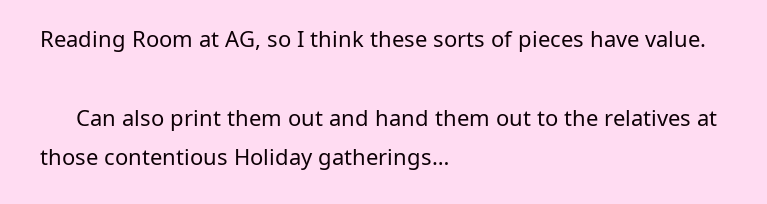Reading Room at AG, so I think these sorts of pieces have value.

      Can also print them out and hand them out to the relatives at those contentious Holiday gatherings…